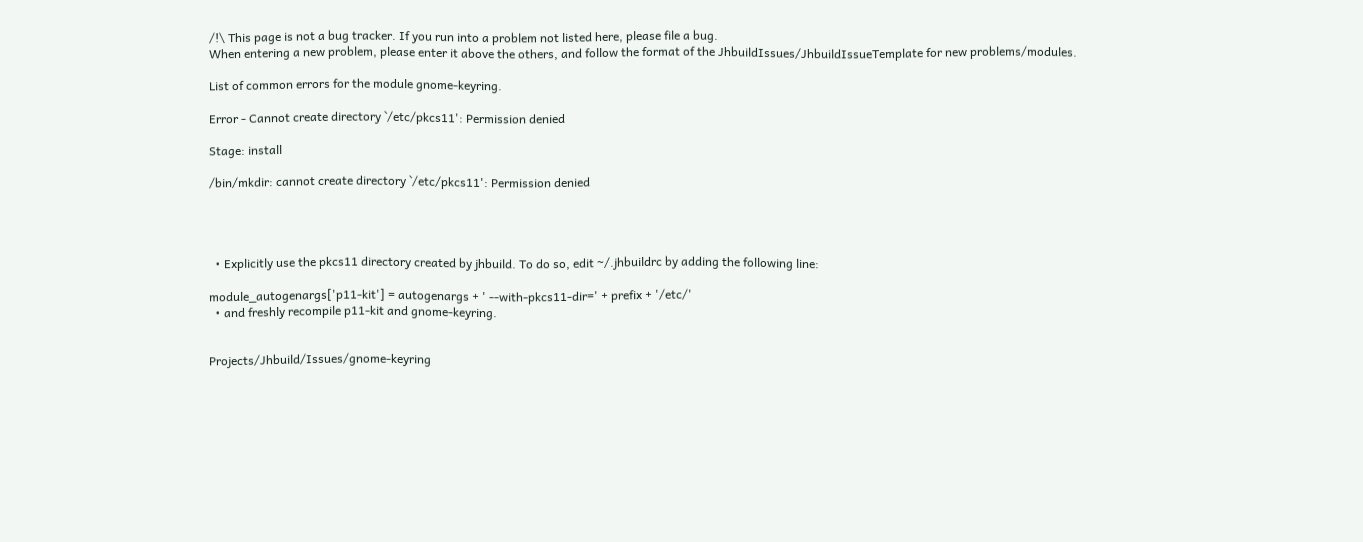/!\ This page is not a bug tracker. If you run into a problem not listed here, please file a bug.
When entering a new problem, please enter it above the others, and follow the format of the JhbuildIssues/JhbuildIssueTemplate for new problems/modules.

List of common errors for the module gnome-keyring.

Error - Cannot create directory `/etc/pkcs11': Permission denied

Stage: install

/bin/mkdir: cannot create directory `/etc/pkcs11': Permission denied




  • Explicitly use the pkcs11 directory created by jhbuild. To do so, edit ~/.jhbuildrc by adding the following line:

module_autogenargs['p11-kit'] = autogenargs + ' --with-pkcs11-dir=' + prefix + '/etc/'
  • and freshly recompile p11-kit and gnome-keyring.


Projects/Jhbuild/Issues/gnome-keyring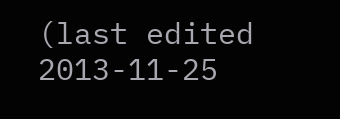(last edited 2013-11-25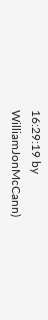16:29:19 by WilliamJonMcCann)